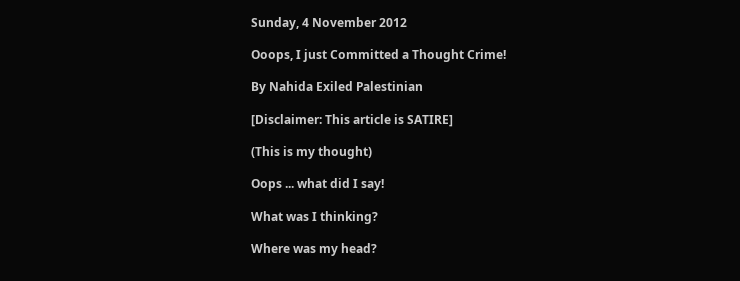Sunday, 4 November 2012

Ooops, I just Committed a Thought Crime!

By Nahida Exiled Palestinian

[Disclaimer: This article is SATIRE]

(This is my thought)

Oops ... what did I say!

What was I thinking?

Where was my head?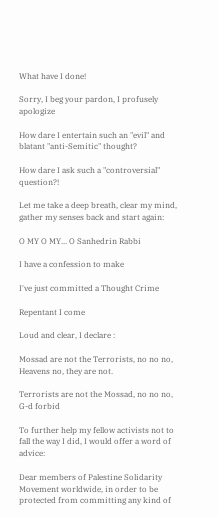What have I done!

Sorry, I beg your pardon, I profusely apologize

How dare I entertain such an "evil" and blatant "anti-Semitic" thought?

How dare I ask such a "controversial" question?!

Let me take a deep breath, clear my mind, gather my senses back and start again:

O MY O MY... O Sanhedrin Rabbi

I have a confession to make

I've just committed a Thought Crime

Repentant I come

Loud and clear, I declare :

Mossad are not the Terrorists, no no no, Heavens no, they are not.

Terrorists are not the Mossad, no no no, G-d forbid

To further help my fellow activists not to fall the way I did, I would offer a word of advice:

Dear members of Palestine Solidarity Movement worldwide, in order to be protected from committing any kind of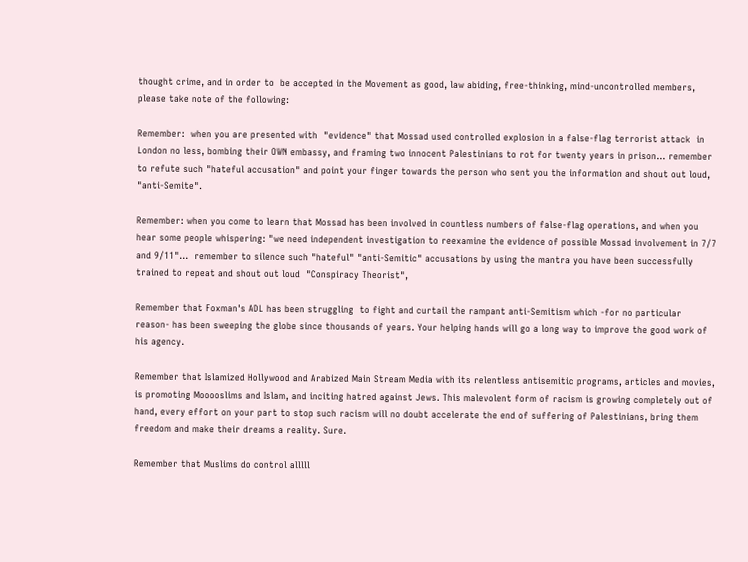thought crime, and in order to  be accepted in the Movement as good, law abiding, free-thinking, mind-uncontrolled members, please take note of the following:

Remember:  when you are presented with  "evidence" that Mossad used controlled explosion in a false-flag terrorist attack  in London no less, bombing their OWN embassy, and framing two innocent Palestinians to rot for twenty years in prison... remember to refute such "hateful accusation" and point your finger towards the person who sent you the information and shout out loud, "anti-Semite".

Remember: when you come to learn that Mossad has been involved in countless numbers of false-flag operations, and when you hear some people whispering: "we need independent investigation to reexamine the evidence of possible Mossad involvement in 7/7 and 9/11"...  remember to silence such "hateful" "anti-Semitic" accusations by using the mantra you have been successfully trained to repeat and shout out loud  "Conspiracy Theorist",

Remember that Foxman's ADL has been struggling  to fight and curtail the rampant anti-Semitism which -for no particular reason- has been sweeping the globe since thousands of years. Your helping hands will go a long way to improve the good work of his agency.

Remember that Islamized Hollywood and Arabized Main Stream Media with its relentless antisemitic programs, articles and movies, is promoting Mooooslims and Islam, and inciting hatred against Jews. This malevolent form of racism is growing completely out of hand, every effort on your part to stop such racism will no doubt accelerate the end of suffering of Palestinians, bring them freedom and make their dreams a reality. Sure.

Remember that Muslims do control alllll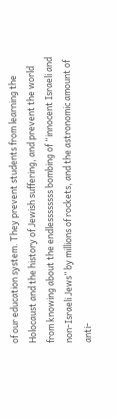of our education system. They prevent students from learning the Holocaust and the history of Jewish suffering, and prevent the world from knowing about the endlessssssss bombing of “innocent Israeli and non-Israeli Jews” by millions of rockets, and the astronomic amount of anti-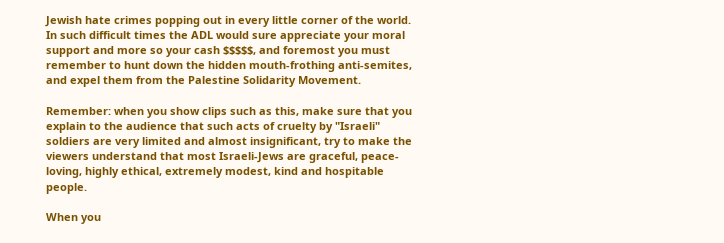Jewish hate crimes popping out in every little corner of the world. In such difficult times the ADL would sure appreciate your moral support and more so your cash $$$$$, and foremost you must remember to hunt down the hidden mouth-frothing anti-semites, and expel them from the Palestine Solidarity Movement.

Remember: when you show clips such as this, make sure that you explain to the audience that such acts of cruelty by "Israeli" soldiers are very limited and almost insignificant, try to make the viewers understand that most Israeli-Jews are graceful, peace-loving, highly ethical, extremely modest, kind and hospitable people.

When you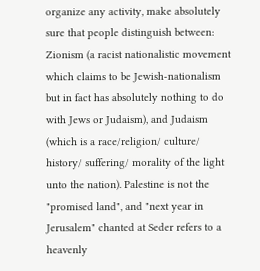organize any activity, make absolutely sure that people distinguish between:
Zionism (a racist nationalistic movement which claims to be Jewish-nationalism but in fact has absolutely nothing to do with Jews or Judaism), and Judaism (which is a race/religion/ culture/ history/ suffering/ morality of the light unto the nation). Palestine is not the "promised land", and "next year in Jerusalem" chanted at Seder refers to a heavenly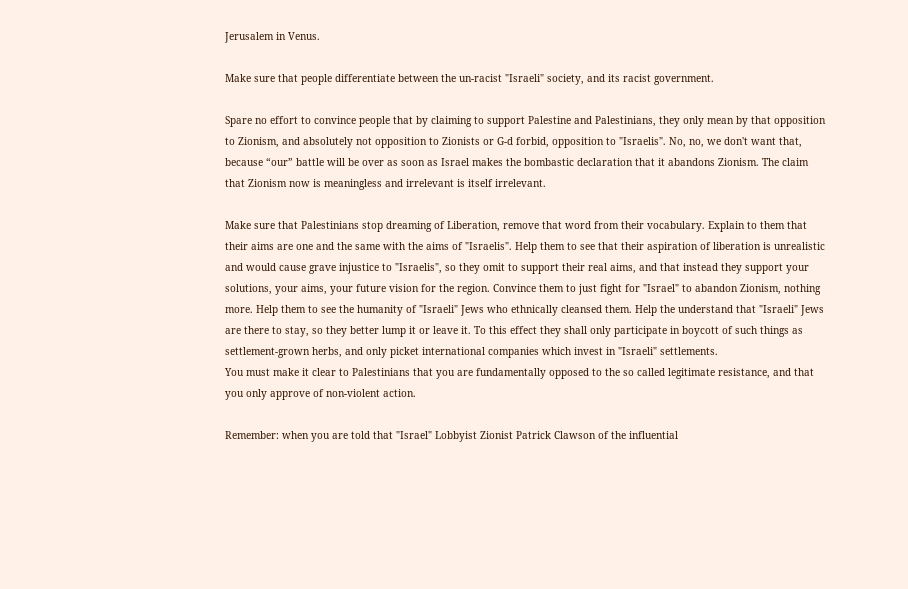Jerusalem in Venus.

Make sure that people differentiate between the un-racist "Israeli" society, and its racist government.

Spare no effort to convince people that by claiming to support Palestine and Palestinians, they only mean by that opposition to Zionism, and absolutely not opposition to Zionists or G-d forbid, opposition to "Israelis". No, no, we don't want that, because “our” battle will be over as soon as Israel makes the bombastic declaration that it abandons Zionism. The claim that Zionism now is meaningless and irrelevant is itself irrelevant.

Make sure that Palestinians stop dreaming of Liberation, remove that word from their vocabulary. Explain to them that their aims are one and the same with the aims of "Israelis". Help them to see that their aspiration of liberation is unrealistic and would cause grave injustice to "Israelis", so they omit to support their real aims, and that instead they support your solutions, your aims, your future vision for the region. Convince them to just fight for "Israel" to abandon Zionism, nothing more. Help them to see the humanity of "Israeli" Jews who ethnically cleansed them. Help the understand that "Israeli" Jews are there to stay, so they better lump it or leave it. To this effect they shall only participate in boycott of such things as settlement-grown herbs, and only picket international companies which invest in "Israeli" settlements.
You must make it clear to Palestinians that you are fundamentally opposed to the so called legitimate resistance, and that you only approve of non-violent action.

Remember: when you are told that "Israel" Lobbyist Zionist Patrick Clawson of the influential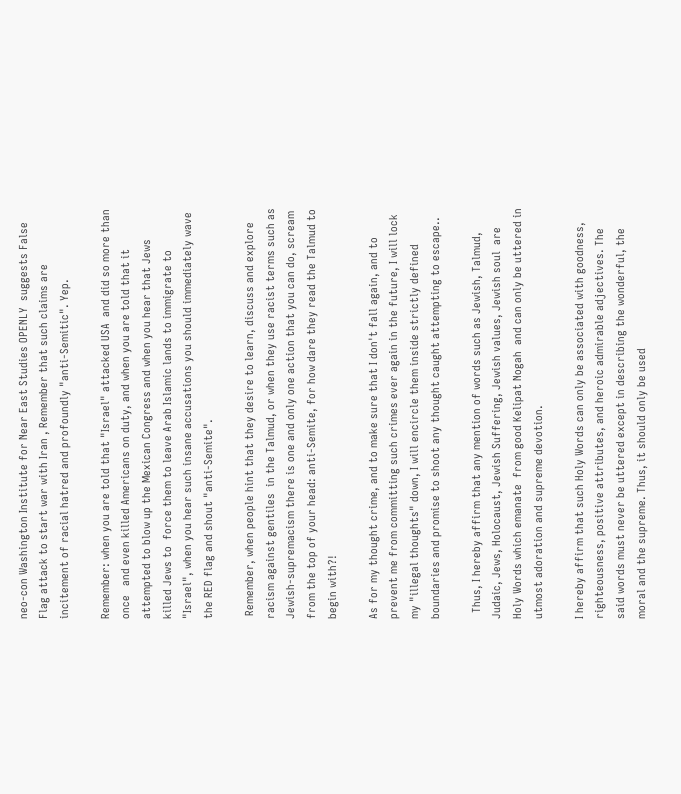neo-con Washington Institute for Near East Studies OPENLY  suggests False Flag attack to start war with Iran , Remember that such claims are incitement of racial hatred and profoundly "anti-Semitic". Yep.

Remember: when you are told that "Israel" attacked USA  and did so more than once   and even killed Americans on duty, and when you are told that it  attempted to blow up the Mexican Congress and when you hear that Jews killed Jews to  force them to leave Arab Islamic lands to immigrate to "Israel", when you hear such insane accusations you should immediately wave the RED flag and shout "anti-Semite".

 Remember, when people hint that they desire to learn, discuss and explore racism against gentiles  in the Talmud, or when they use racist terms such as Jewish-supremacism there is one and only one action that you can do, scream from the top of your head: anti-Semite, for how dare they read the Talmud to begin with?!

As for my thought crime, and to make sure that I don't fall again, and to prevent me from committing such crimes ever again in the future, I will lock my "illegal thoughts" down, I will encircle them inside strictly defined boundaries and promise to shoot any thought caught attempting to escape..

  Thus, I hereby affirm that any mention of words such as Jewish, Talmud, Judaic, Jews, Holocaust, Jewish Suffering, Jewish values, Jewish soul  are Holy Words which emanate  from good Kelipat Nogah  and can only be uttered in utmost adoration and supreme devotion.

I hereby affirm that such Holy Words can only be associated with goodness, righteousness, positive attributes, and heroic admirable adjectives. The said words must never be uttered except in describing the wonderful, the moral and the supreme. Thus, it should only be used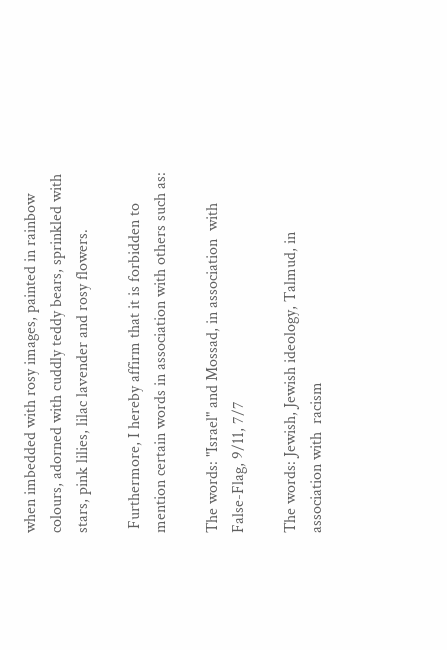when imbedded with rosy images, painted in rainbow colours, adorned with cuddly teddy bears, sprinkled with stars, pink lilies, lilac lavender and rosy flowers.

 Furthermore, I hereby affirm that it is forbidden to mention certain words in association with others such as:

The words: "Israel" and Mossad, in association  with False-Flag, 9/11, 7/7

The words: Jewish, Jewish ideology, Talmud, in association with  racism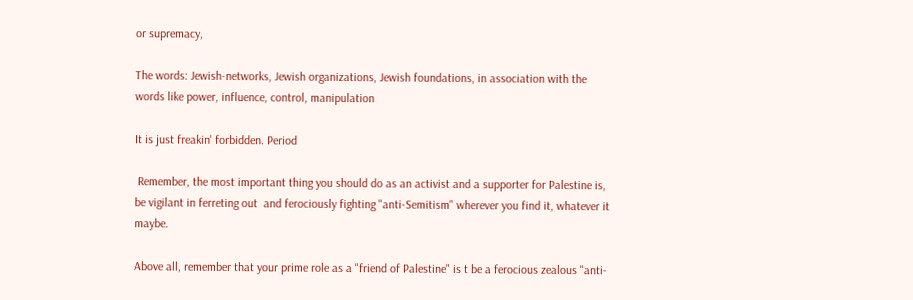or supremacy,

The words: Jewish-networks, Jewish organizations, Jewish foundations, in association with the words like power, influence, control, manipulation

It is just freakin' forbidden. Period

 Remember, the most important thing you should do as an activist and a supporter for Palestine is, be vigilant in ferreting out  and ferociously fighting "anti-Semitism" wherever you find it, whatever it maybe.

Above all, remember that your prime role as a "friend of Palestine" is t be a ferocious zealous "anti-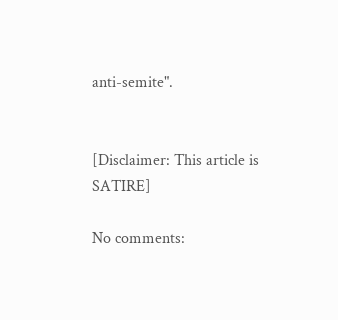anti-semite".


[Disclaimer: This article is SATIRE]

No comments: